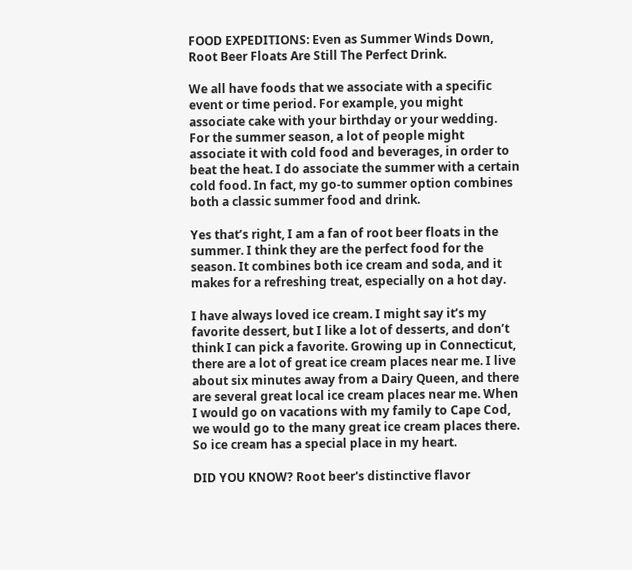FOOD EXPEDITIONS: Even as Summer Winds Down, Root Beer Floats Are Still The Perfect Drink.

We all have foods that we associate with a specific event or time period. For example, you might associate cake with your birthday or your wedding. For the summer season, a lot of people might associate it with cold food and beverages, in order to beat the heat. I do associate the summer with a certain cold food. In fact, my go-to summer option combines both a classic summer food and drink.

Yes that’s right, I am a fan of root beer floats in the summer. I think they are the perfect food for the season. It combines both ice cream and soda, and it makes for a refreshing treat, especially on a hot day.

I have always loved ice cream. I might say it’s my favorite dessert, but I like a lot of desserts, and don’t think I can pick a favorite. Growing up in Connecticut, there are a lot of great ice cream places near me. I live about six minutes away from a Dairy Queen, and there are several great local ice cream places near me. When I would go on vacations with my family to Cape Cod, we would go to the many great ice cream places there. So ice cream has a special place in my heart.

DID YOU KNOW? Root beer's distinctive flavor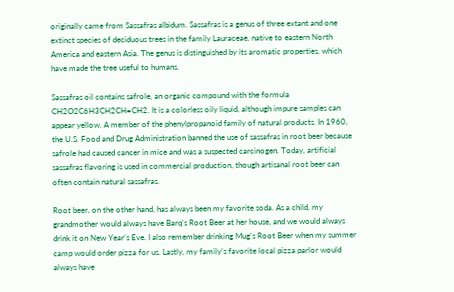originally came from Sassafras albidum. Sassafras is a genus of three extant and one extinct species of deciduous trees in the family Lauraceae, native to eastern North America and eastern Asia. The genus is distinguished by its aromatic properties, which have made the tree useful to humans.

Sassafras oil contains safrole, an organic compound with the formula CH2O2C6H3CH2CH=CH2. It is a colorless oily liquid, although impure samples can appear yellow. A member of the phenylpropanoid family of natural products. In 1960, the U.S. Food and Drug Administration banned the use of sassafras in root beer because safrole had caused cancer in mice and was a suspected carcinogen. Today, artificial sassafras flavoring is used in commercial production, though artisanal root beer can often contain natural sassafras.

Root beer, on the other hand, has always been my favorite soda. As a child, my grandmother would always have Barq’s Root Beer at her house, and we would always drink it on New Year’s Eve. I also remember drinking Mug’s Root Beer when my summer camp would order pizza for us. Lastly, my family’s favorite local pizza parlor would always have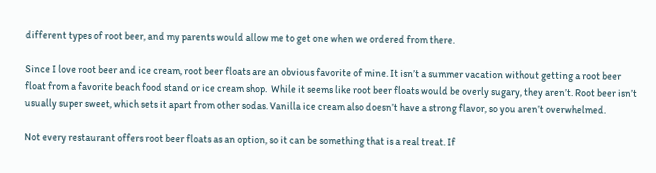different types of root beer, and my parents would allow me to get one when we ordered from there.

Since I love root beer and ice cream, root beer floats are an obvious favorite of mine. It isn’t a summer vacation without getting a root beer float from a favorite beach food stand or ice cream shop.  While it seems like root beer floats would be overly sugary, they aren’t. Root beer isn’t usually super sweet, which sets it apart from other sodas. Vanilla ice cream also doesn’t have a strong flavor, so you aren’t overwhelmed.

Not every restaurant offers root beer floats as an option, so it can be something that is a real treat. If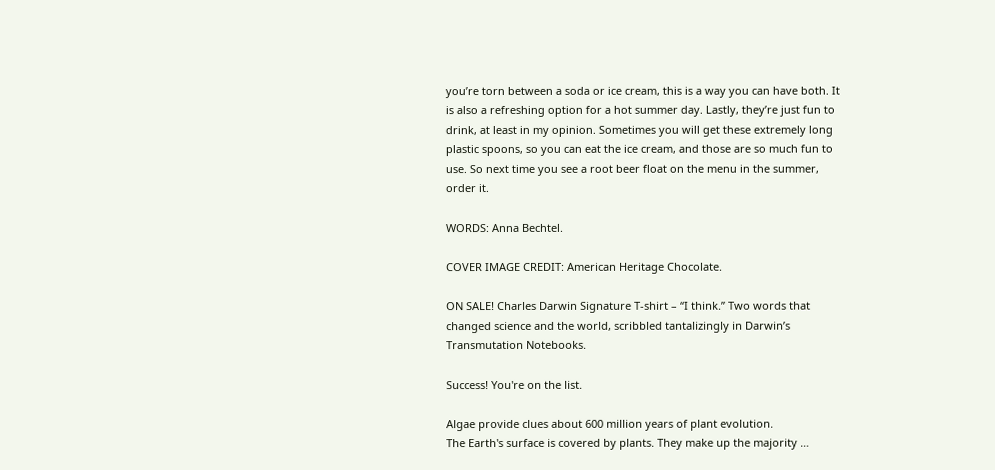you’re torn between a soda or ice cream, this is a way you can have both. It is also a refreshing option for a hot summer day. Lastly, they’re just fun to drink, at least in my opinion. Sometimes you will get these extremely long plastic spoons, so you can eat the ice cream, and those are so much fun to use. So next time you see a root beer float on the menu in the summer, order it.

WORDS: Anna Bechtel.

COVER IMAGE CREDIT: American Heritage Chocolate.

ON SALE! Charles Darwin Signature T-shirt – “I think.” Two words that changed science and the world, scribbled tantalizingly in Darwin’s Transmutation Notebooks.

Success! You're on the list.

Algae provide clues about 600 million years of plant evolution.
The Earth's surface is covered by plants. They make up the majority …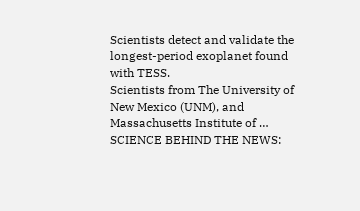Scientists detect and validate the longest-period exoplanet found with TESS.
Scientists from The University of New Mexico (UNM), and Massachusetts Institute of …
SCIENCE BEHIND THE NEWS: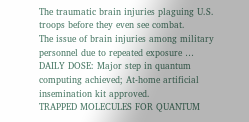The traumatic brain injuries plaguing U.S. troops before they even see combat.
The issue of brain injuries among military personnel due to repeated exposure …
DAILY DOSE: Major step in quantum computing achieved; At-home artificial insemination kit approved.
TRAPPED MOLECULES FOR QUANTUM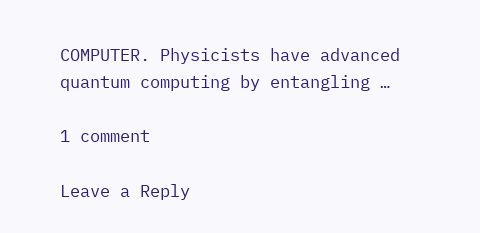COMPUTER. Physicists have advanced quantum computing by entangling …

1 comment

Leave a Reply